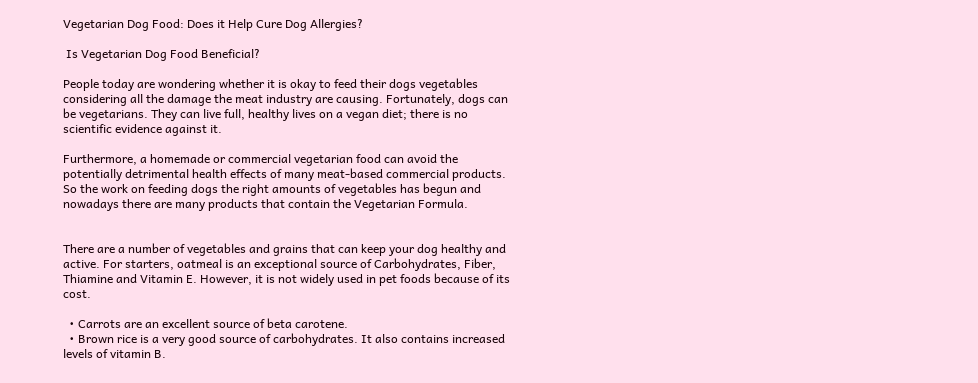Vegetarian Dog Food: Does it Help Cure Dog Allergies?

 Is Vegetarian Dog Food Beneficial?

People today are wondering whether it is okay to feed their dogs vegetables considering all the damage the meat industry are causing. Fortunately, dogs can be vegetarians. They can live full, healthy lives on a vegan diet; there is no scientific evidence against it.

Furthermore, a homemade or commercial vegetarian food can avoid the potentially detrimental health effects of many meat-based commercial products. So the work on feeding dogs the right amounts of vegetables has begun and nowadays there are many products that contain the Vegetarian Formula.


There are a number of vegetables and grains that can keep your dog healthy and active. For starters, oatmeal is an exceptional source of Carbohydrates, Fiber, Thiamine and Vitamin E. However, it is not widely used in pet foods because of its cost.

  • Carrots are an excellent source of beta carotene.
  • Brown rice is a very good source of carbohydrates. It also contains increased levels of vitamin B.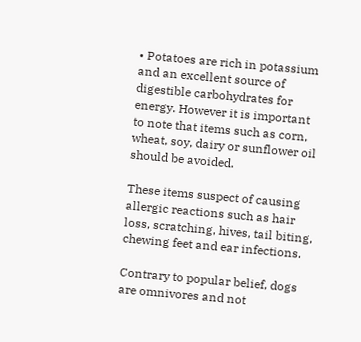• Potatoes are rich in potassium and an excellent source of digestible carbohydrates for energy. However it is important to note that items such as corn, wheat, soy, dairy or sunflower oil should be avoided.

These items suspect of causing allergic reactions such as hair loss, scratching, hives, tail biting, chewing feet and ear infections.

Contrary to popular belief, dogs are omnivores and not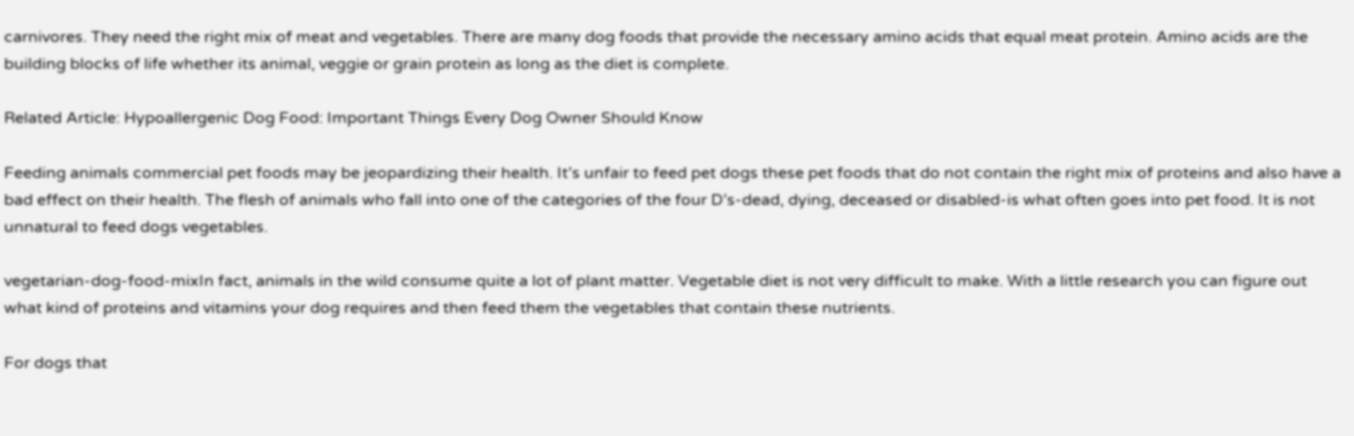carnivores. They need the right mix of meat and vegetables. There are many dog foods that provide the necessary amino acids that equal meat protein. Amino acids are the building blocks of life whether its animal, veggie or grain protein as long as the diet is complete.

Related Article: Hypoallergenic Dog Food: Important Things Every Dog Owner Should Know

Feeding animals commercial pet foods may be jeopardizing their health. It’s unfair to feed pet dogs these pet foods that do not contain the right mix of proteins and also have a bad effect on their health. The flesh of animals who fall into one of the categories of the four D’s-dead, dying, deceased or disabled-is what often goes into pet food. It is not unnatural to feed dogs vegetables.

vegetarian-dog-food-mixIn fact, animals in the wild consume quite a lot of plant matter. Vegetable diet is not very difficult to make. With a little research you can figure out what kind of proteins and vitamins your dog requires and then feed them the vegetables that contain these nutrients.

For dogs that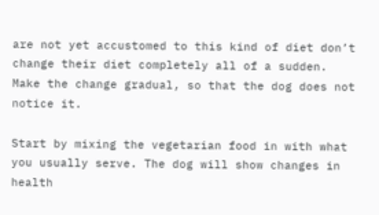are not yet accustomed to this kind of diet don’t change their diet completely all of a sudden. Make the change gradual, so that the dog does not notice it.

Start by mixing the vegetarian food in with what you usually serve. The dog will show changes in health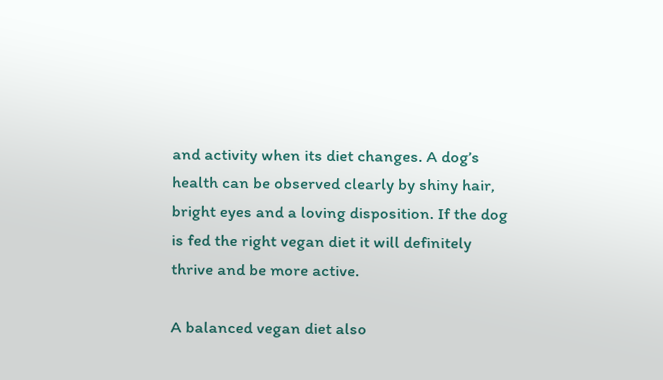and activity when its diet changes. A dog’s health can be observed clearly by shiny hair, bright eyes and a loving disposition. If the dog is fed the right vegan diet it will definitely thrive and be more active.

A balanced vegan diet also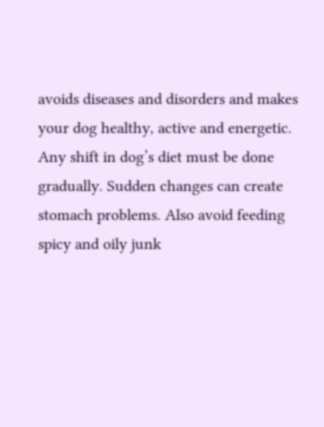avoids diseases and disorders and makes your dog healthy, active and energetic. Any shift in dog’s diet must be done gradually. Sudden changes can create stomach problems. Also avoid feeding spicy and oily junk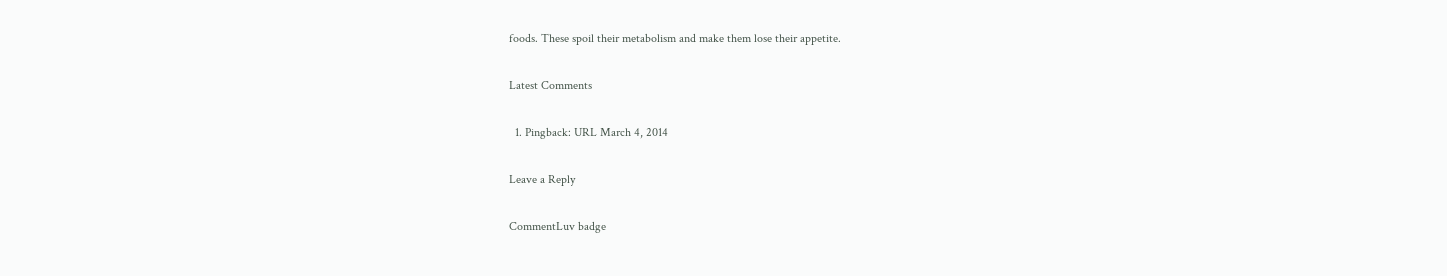foods. These spoil their metabolism and make them lose their appetite.

Latest Comments

  1. Pingback: URL March 4, 2014

Leave a Reply

CommentLuv badge